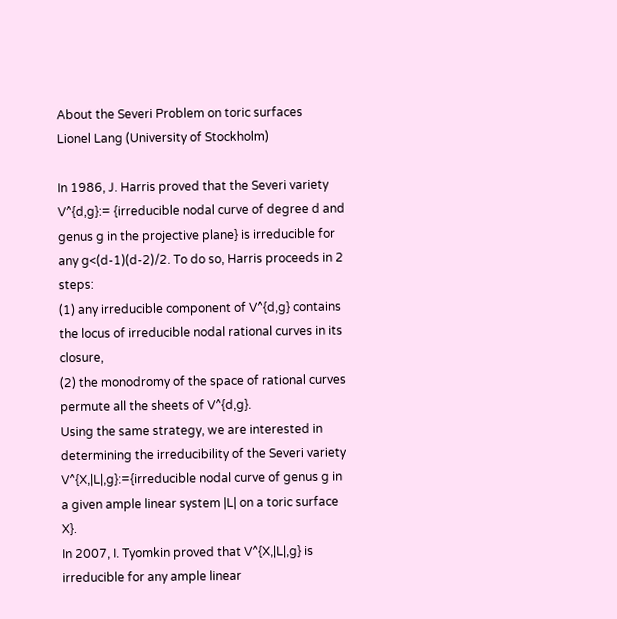About the Severi Problem on toric surfaces
Lionel Lang (University of Stockholm)

In 1986, J. Harris proved that the Severi variety V^{d,g}:= {irreducible nodal curve of degree d and genus g in the projective plane} is irreducible for any g<(d-1)(d-2)/2. To do so, Harris proceeds in 2 steps:
(1) any irreducible component of V^{d,g} contains the locus of irreducible nodal rational curves in its closure,
(2) the monodromy of the space of rational curves permute all the sheets of V^{d,g}.
Using the same strategy, we are interested in determining the irreducibility of the Severi variety V^{X,|L|,g}:={irreducible nodal curve of genus g in a given ample linear system |L| on a toric surface X}.
In 2007, I. Tyomkin proved that V^{X,|L|,g} is irreducible for any ample linear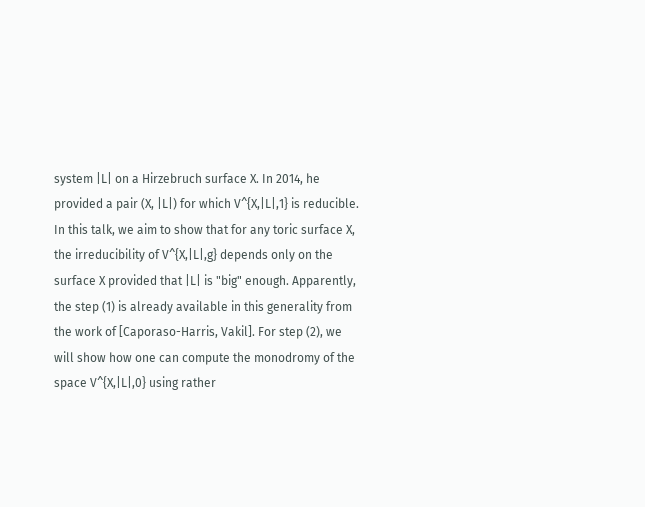system |L| on a Hirzebruch surface X. In 2014, he provided a pair (X, |L|) for which V^{X,|L|,1} is reducible.
In this talk, we aim to show that for any toric surface X, the irreducibility of V^{X,|L|,g} depends only on the surface X provided that |L| is "big" enough. Apparently, the step (1) is already available in this generality from the work of [Caporaso-Harris, Vakil]. For step (2), we will show how one can compute the monodromy of the space V^{X,|L|,0} using rather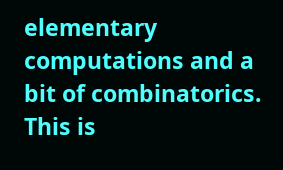elementary computations and a bit of combinatorics. This is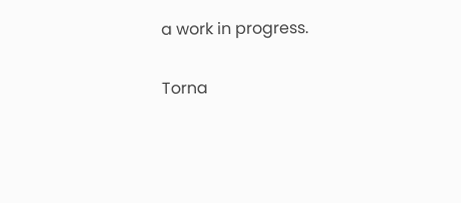a work in progress.

Torna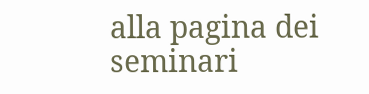alla pagina dei seminari